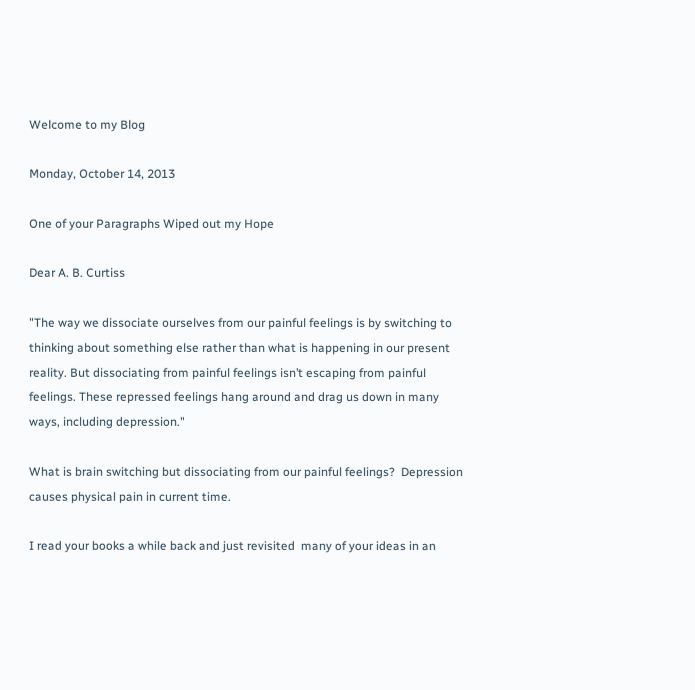Welcome to my Blog

Monday, October 14, 2013

One of your Paragraphs Wiped out my Hope

Dear A. B. Curtiss

"The way we dissociate ourselves from our painful feelings is by switching to thinking about something else rather than what is happening in our present reality. But dissociating from painful feelings isn’t escaping from painful feelings. These repressed feelings hang around and drag us down in many ways, including depression."

What is brain switching but dissociating from our painful feelings?  Depression causes physical pain in current time.

I read your books a while back and just revisited  many of your ideas in an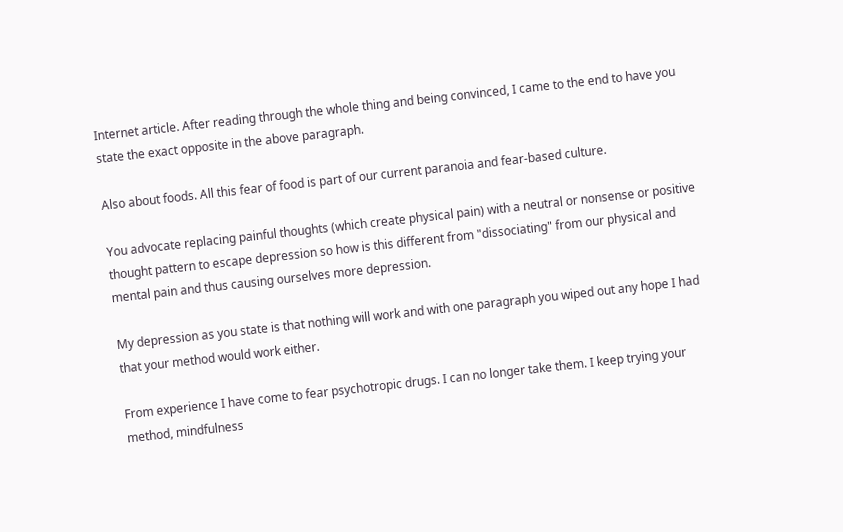Internet article. After reading through the whole thing and being convinced, I came to the end to have you state the exact opposite in the above paragraph.

Also about foods. All this fear of food is part of our current paranoia and fear-based culture.

You advocate replacing painful thoughts (which create physical pain) with a neutral or nonsense or positive thought pattern to escape depression so how is this different from "dissociating" from our physical and mental pain and thus causing ourselves more depression.

My depression as you state is that nothing will work and with one paragraph you wiped out any hope I had that your method would work either.

From experience I have come to fear psychotropic drugs. I can no longer take them. I keep trying your method, mindfulness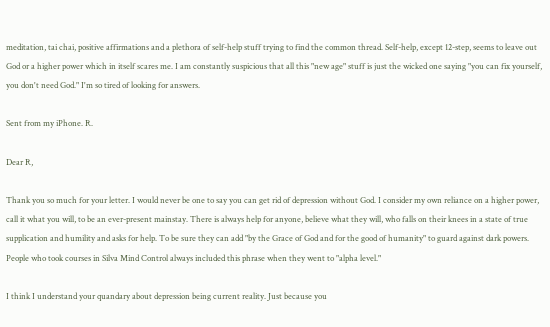meditation, tai chai, positive affirmations and a plethora of self-help stuff trying to find the common thread. Self-help, except 12-step, seems to leave out God or a higher power which in itself scares me. I am constantly suspicious that all this "new age" stuff is just the wicked one saying "you can fix yourself, you don't need God." I'm so tired of looking for answers.

Sent from my iPhone. R.

Dear R,

Thank you so much for your letter. I would never be one to say you can get rid of depression without God. I consider my own reliance on a higher power, call it what you will, to be an ever-present mainstay. There is always help for anyone, believe what they will, who falls on their knees in a state of true supplication and humility and asks for help. To be sure they can add "by the Grace of God and for the good of humanity" to guard against dark powers. People who took courses in Silva Mind Control always included this phrase when they went to "alpha level."

I think I understand your quandary about depression being current reality. Just because you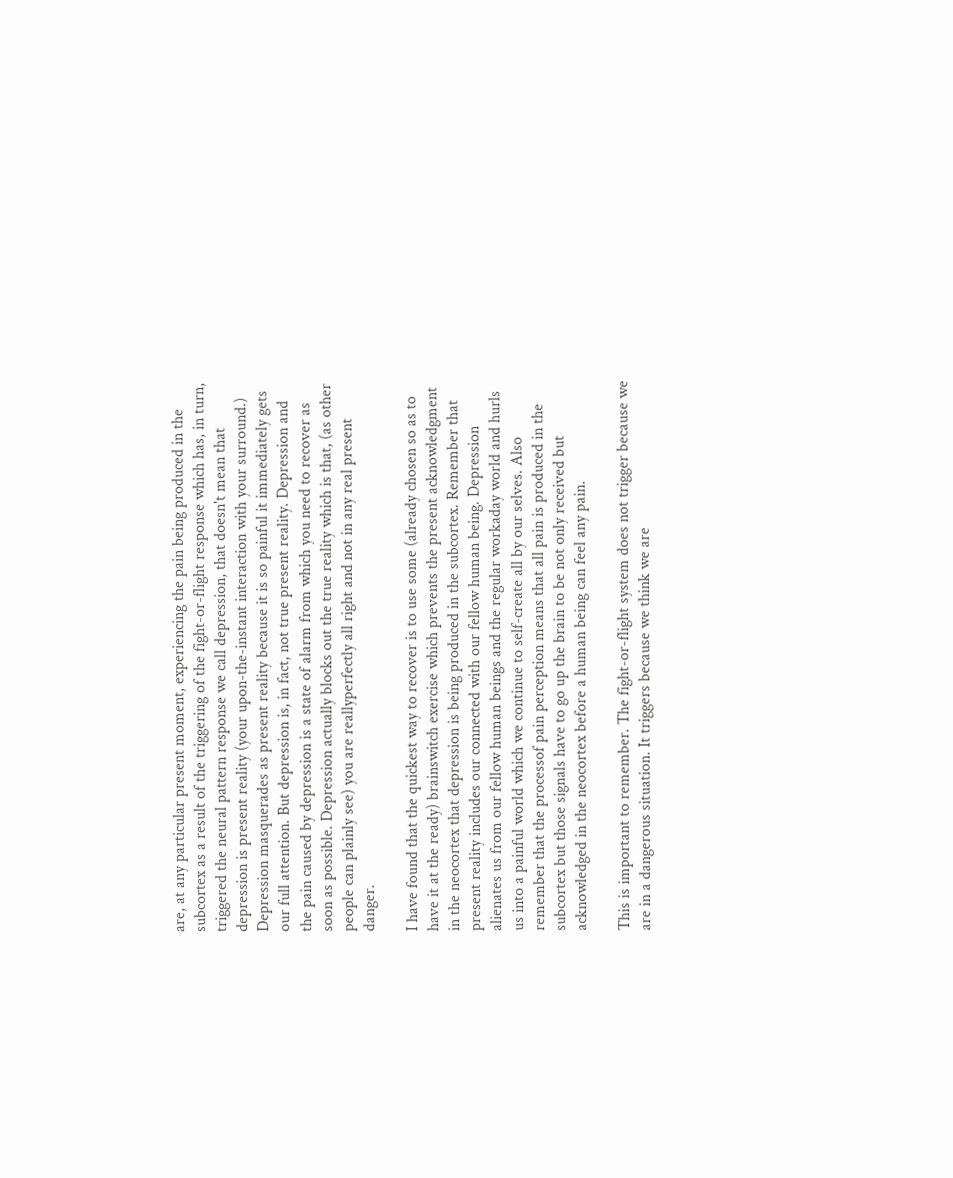are, at any particular present moment, experiencing the pain being produced in the subcortex as a result of the triggering of the fight-or-flight response which has, in turn, triggered the neural pattern response we call depression, that doesn't mean that depression is present reality (your upon-the-instant interaction with your surround.) Depression masquerades as present reality because it is so painful it immediately gets our full attention. But depression is, in fact, not true present reality. Depression and the pain caused by depression is a state of alarm from which you need to recover as soon as possible. Depression actually blocks out the true reality which is that, (as other people can plainly see) you are reallyperfectly all right and not in any real present danger.

I have found that the quickest way to recover is to use some (already chosen so as to have it at the ready) brainswitch exercise which prevents the present acknowledgment in the neocortex that depression is being produced in the subcortex. Remember that present reality includes our connected with our fellow human being. Depression alienates us from our fellow human beings and the regular workaday world and hurls us into a painful world which we continue to self-create all by our selves. Also remember that the processof pain perception means that all pain is produced in the subcortex but those signals have to go up the brain to be not only received but acknowledged in the neocortex before a human being can feel any pain.

This is important to remember. The fight-or-flight system does not trigger because we are in a dangerous situation. It triggers because we think we are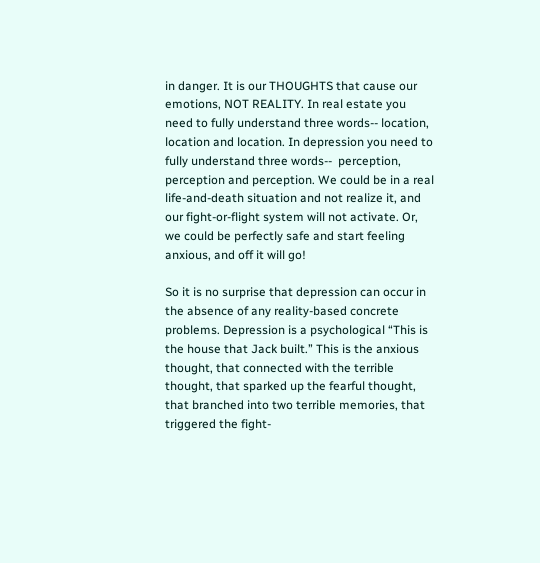in danger. It is our THOUGHTS that cause our emotions, NOT REALITY. In real estate you need to fully understand three words-- location, location and location. In depression you need to fully understand three words--  perception, perception and perception. We could be in a real life-and-death situation and not realize it, and our fight-or-flight system will not activate. Or, we could be perfectly safe and start feeling anxious, and off it will go!

So it is no surprise that depression can occur in the absence of any reality-based concrete problems. Depression is a psychological “This is the house that Jack built.” This is the anxious thought, that connected with the terrible thought, that sparked up the fearful thought, that branched into two terrible memories, that triggered the fight-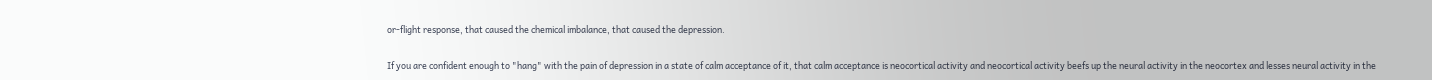or-flight response, that caused the chemical imbalance, that caused the depression.

If you are confident enough to "hang" with the pain of depression in a state of calm acceptance of it, that calm acceptance is neocortical activity and neocortical activity beefs up the neural activity in the neocortex and lesses neural activity in the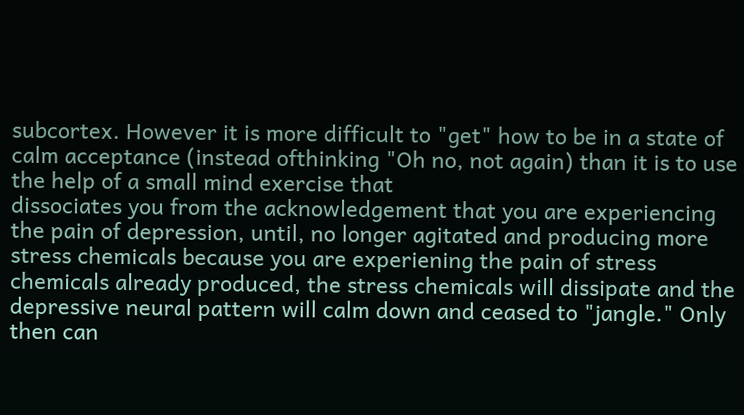subcortex. However it is more difficult to "get" how to be in a state of calm acceptance (instead ofthinking "Oh no, not again) than it is to use the help of a small mind exercise that
dissociates you from the acknowledgement that you are experiencing the pain of depression, until, no longer agitated and producing more stress chemicals because you are experiening the pain of stress chemicals already produced, the stress chemicals will dissipate and the depressive neural pattern will calm down and ceased to "jangle." Only then can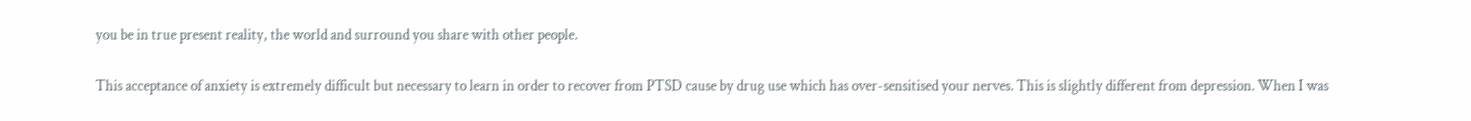you be in true present reality, the world and surround you share with other people.

This acceptance of anxiety is extremely difficult but necessary to learn in order to recover from PTSD cause by drug use which has over-sensitised your nerves. This is slightly different from depression. When I was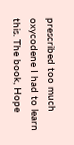prescribed too much oxycodene I had to learn this. The book, Hope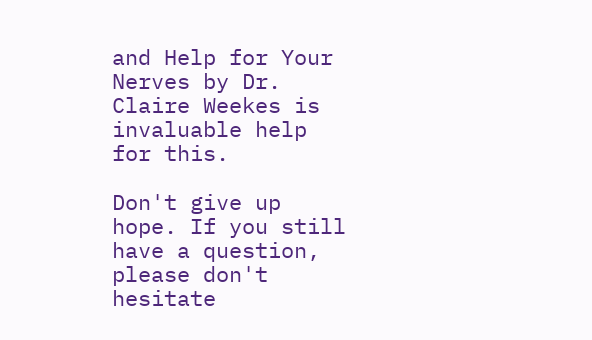and Help for Your Nerves by Dr. Claire Weekes is invaluable help for this.

Don't give up hope. If you still have a question, please don't hesitate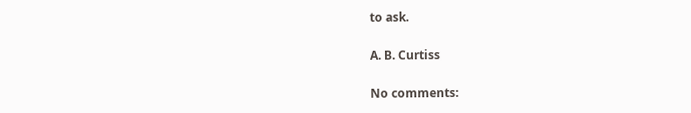to ask.

A. B. Curtiss

No comments: